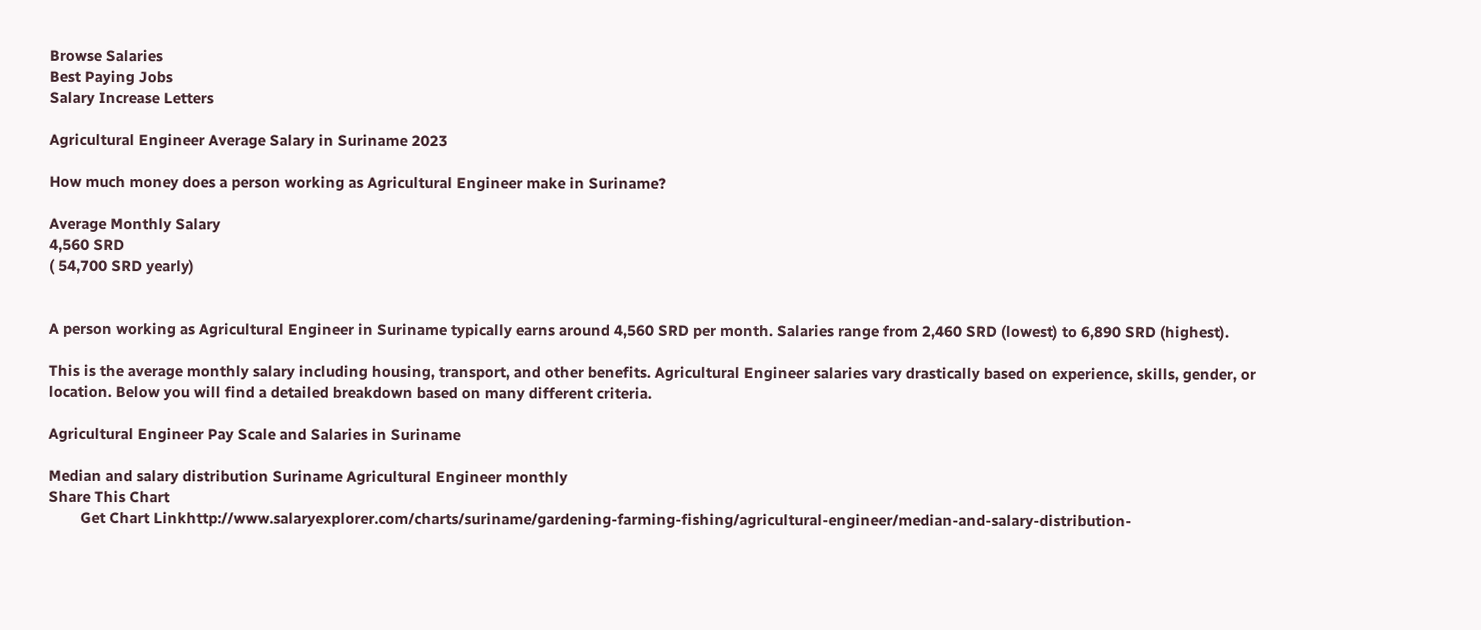Browse Salaries
Best Paying Jobs
Salary Increase Letters

Agricultural Engineer Average Salary in Suriname 2023

How much money does a person working as Agricultural Engineer make in Suriname?

Average Monthly Salary
4,560 SRD
( 54,700 SRD yearly)


A person working as Agricultural Engineer in Suriname typically earns around 4,560 SRD per month. Salaries range from 2,460 SRD (lowest) to 6,890 SRD (highest).

This is the average monthly salary including housing, transport, and other benefits. Agricultural Engineer salaries vary drastically based on experience, skills, gender, or location. Below you will find a detailed breakdown based on many different criteria.

Agricultural Engineer Pay Scale and Salaries in Suriname

Median and salary distribution Suriname Agricultural Engineer monthly
Share This Chart
        Get Chart Linkhttp://www.salaryexplorer.com/charts/suriname/gardening-farming-fishing/agricultural-engineer/median-and-salary-distribution-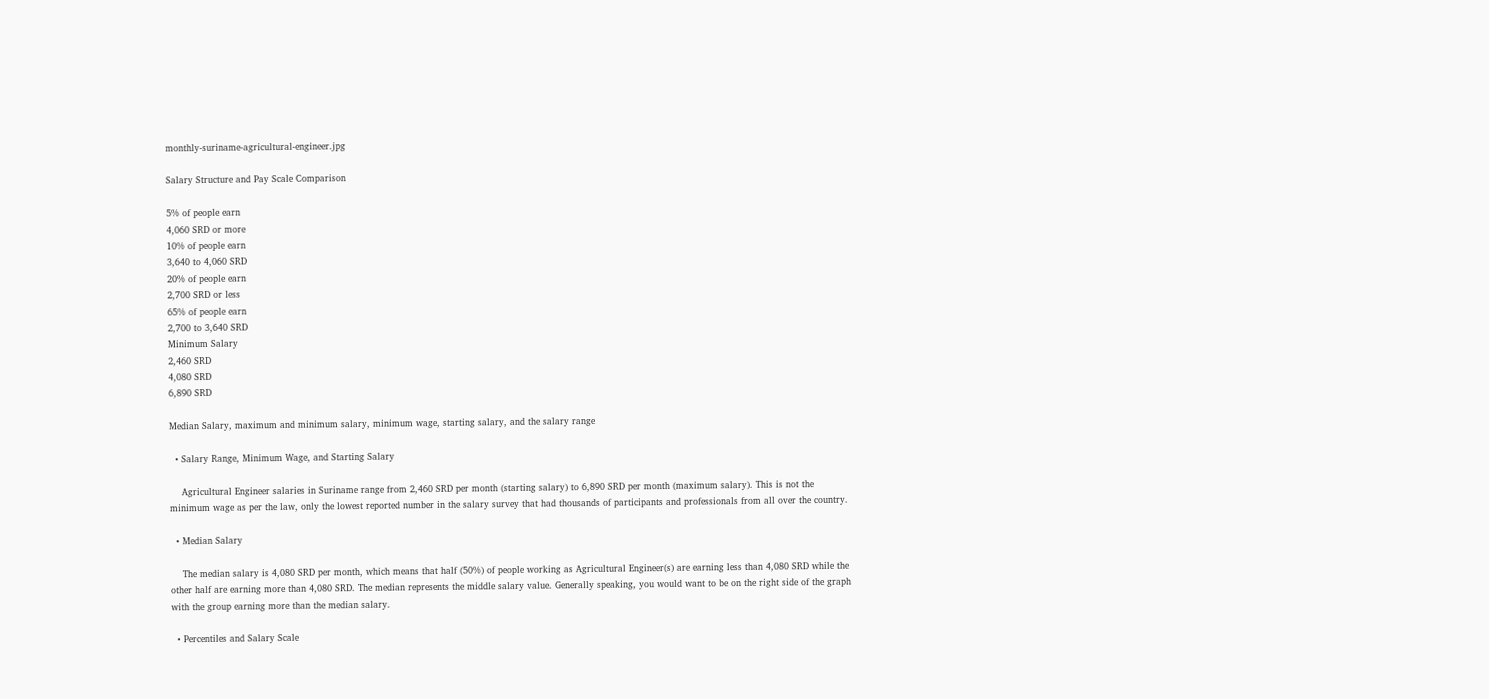monthly-suriname-agricultural-engineer.jpg

Salary Structure and Pay Scale Comparison

5% of people earn
4,060 SRD or more
10% of people earn
3,640 to 4,060 SRD
20% of people earn
2,700 SRD or less
65% of people earn
2,700 to 3,640 SRD
Minimum Salary
2,460 SRD
4,080 SRD
6,890 SRD

Median Salary, maximum and minimum salary, minimum wage, starting salary, and the salary range

  • Salary Range, Minimum Wage, and Starting Salary

    Agricultural Engineer salaries in Suriname range from 2,460 SRD per month (starting salary) to 6,890 SRD per month (maximum salary). This is not the minimum wage as per the law, only the lowest reported number in the salary survey that had thousands of participants and professionals from all over the country.

  • Median Salary

    The median salary is 4,080 SRD per month, which means that half (50%) of people working as Agricultural Engineer(s) are earning less than 4,080 SRD while the other half are earning more than 4,080 SRD. The median represents the middle salary value. Generally speaking, you would want to be on the right side of the graph with the group earning more than the median salary.

  • Percentiles and Salary Scale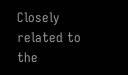Closely related to the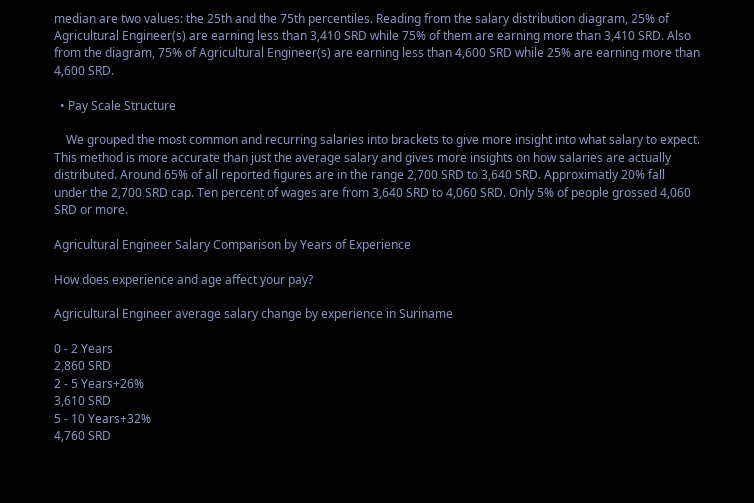median are two values: the 25th and the 75th percentiles. Reading from the salary distribution diagram, 25% of Agricultural Engineer(s) are earning less than 3,410 SRD while 75% of them are earning more than 3,410 SRD. Also from the diagram, 75% of Agricultural Engineer(s) are earning less than 4,600 SRD while 25% are earning more than 4,600 SRD.

  • Pay Scale Structure

    We grouped the most common and recurring salaries into brackets to give more insight into what salary to expect. This method is more accurate than just the average salary and gives more insights on how salaries are actually distributed. Around 65% of all reported figures are in the range 2,700 SRD to 3,640 SRD. Approximatly 20% fall under the 2,700 SRD cap. Ten percent of wages are from 3,640 SRD to 4,060 SRD. Only 5% of people grossed 4,060 SRD or more.

Agricultural Engineer Salary Comparison by Years of Experience

How does experience and age affect your pay?

Agricultural Engineer average salary change by experience in Suriname

0 - 2 Years
2,860 SRD
2 - 5 Years+26%
3,610 SRD
5 - 10 Years+32%
4,760 SRD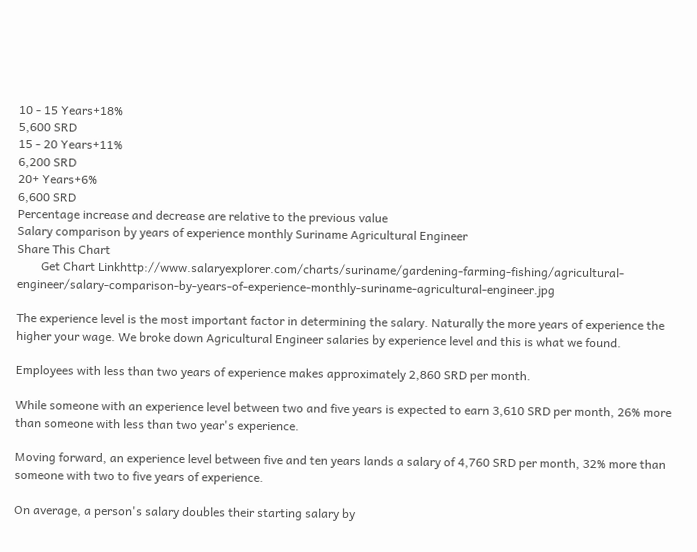10 - 15 Years+18%
5,600 SRD
15 - 20 Years+11%
6,200 SRD
20+ Years+6%
6,600 SRD
Percentage increase and decrease are relative to the previous value
Salary comparison by years of experience monthly Suriname Agricultural Engineer
Share This Chart
        Get Chart Linkhttp://www.salaryexplorer.com/charts/suriname/gardening-farming-fishing/agricultural-engineer/salary-comparison-by-years-of-experience-monthly-suriname-agricultural-engineer.jpg

The experience level is the most important factor in determining the salary. Naturally the more years of experience the higher your wage. We broke down Agricultural Engineer salaries by experience level and this is what we found.

Employees with less than two years of experience makes approximately 2,860 SRD per month.

While someone with an experience level between two and five years is expected to earn 3,610 SRD per month, 26% more than someone with less than two year's experience.

Moving forward, an experience level between five and ten years lands a salary of 4,760 SRD per month, 32% more than someone with two to five years of experience.

On average, a person's salary doubles their starting salary by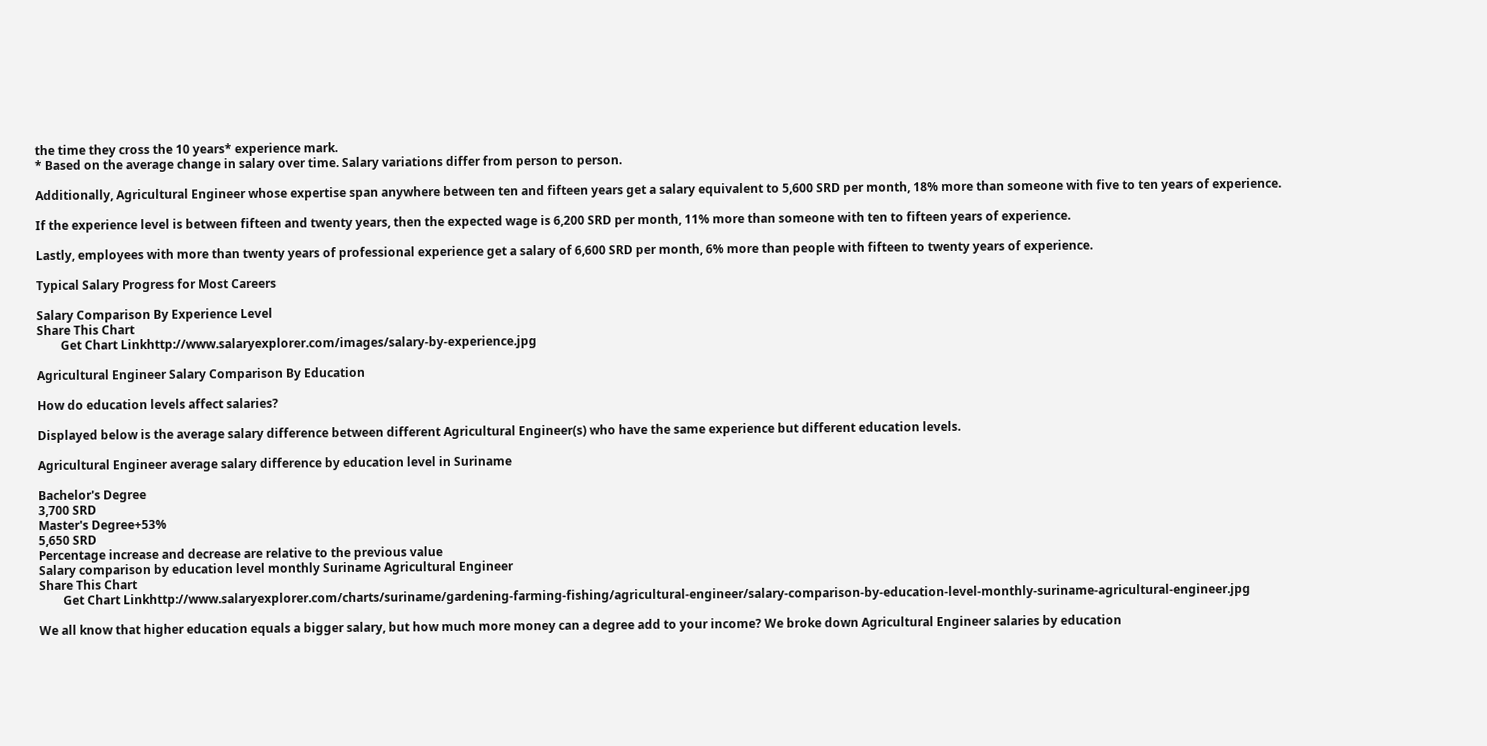the time they cross the 10 years* experience mark.
* Based on the average change in salary over time. Salary variations differ from person to person.

Additionally, Agricultural Engineer whose expertise span anywhere between ten and fifteen years get a salary equivalent to 5,600 SRD per month, 18% more than someone with five to ten years of experience.

If the experience level is between fifteen and twenty years, then the expected wage is 6,200 SRD per month, 11% more than someone with ten to fifteen years of experience.

Lastly, employees with more than twenty years of professional experience get a salary of 6,600 SRD per month, 6% more than people with fifteen to twenty years of experience.

Typical Salary Progress for Most Careers

Salary Comparison By Experience Level
Share This Chart
        Get Chart Linkhttp://www.salaryexplorer.com/images/salary-by-experience.jpg

Agricultural Engineer Salary Comparison By Education

How do education levels affect salaries?

Displayed below is the average salary difference between different Agricultural Engineer(s) who have the same experience but different education levels.

Agricultural Engineer average salary difference by education level in Suriname

Bachelor's Degree
3,700 SRD
Master's Degree+53%
5,650 SRD
Percentage increase and decrease are relative to the previous value
Salary comparison by education level monthly Suriname Agricultural Engineer
Share This Chart
        Get Chart Linkhttp://www.salaryexplorer.com/charts/suriname/gardening-farming-fishing/agricultural-engineer/salary-comparison-by-education-level-monthly-suriname-agricultural-engineer.jpg

We all know that higher education equals a bigger salary, but how much more money can a degree add to your income? We broke down Agricultural Engineer salaries by education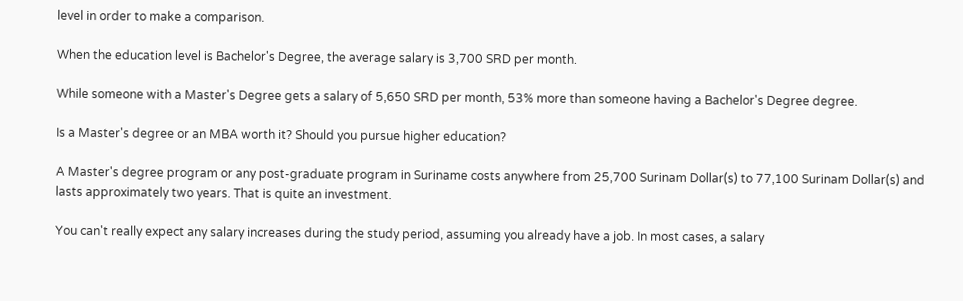level in order to make a comparison.

When the education level is Bachelor's Degree, the average salary is 3,700 SRD per month.

While someone with a Master's Degree gets a salary of 5,650 SRD per month, 53% more than someone having a Bachelor's Degree degree.

Is a Master's degree or an MBA worth it? Should you pursue higher education?

A Master's degree program or any post-graduate program in Suriname costs anywhere from 25,700 Surinam Dollar(s) to 77,100 Surinam Dollar(s) and lasts approximately two years. That is quite an investment.

You can't really expect any salary increases during the study period, assuming you already have a job. In most cases, a salary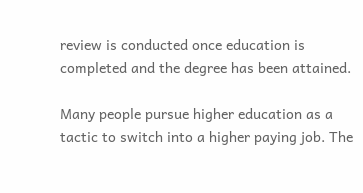review is conducted once education is completed and the degree has been attained.

Many people pursue higher education as a tactic to switch into a higher paying job. The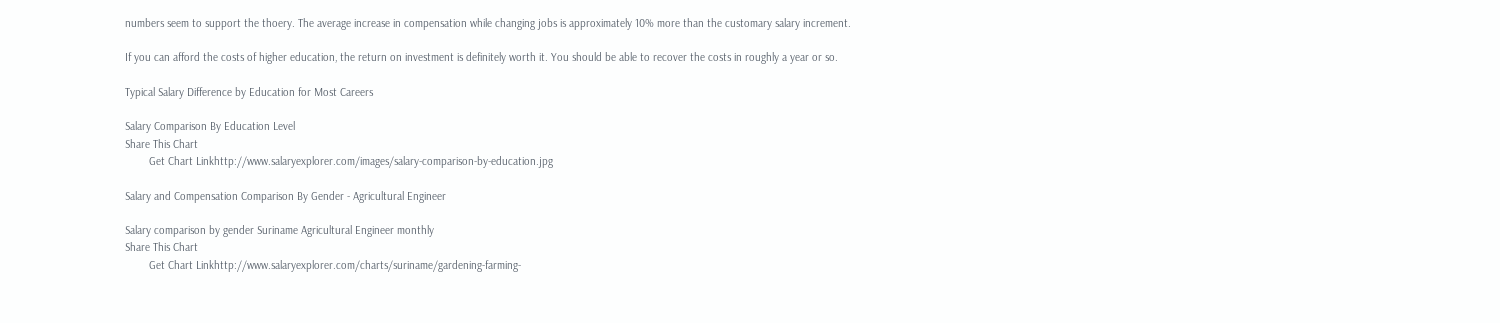numbers seem to support the thoery. The average increase in compensation while changing jobs is approximately 10% more than the customary salary increment.

If you can afford the costs of higher education, the return on investment is definitely worth it. You should be able to recover the costs in roughly a year or so.

Typical Salary Difference by Education for Most Careers

Salary Comparison By Education Level
Share This Chart
        Get Chart Linkhttp://www.salaryexplorer.com/images/salary-comparison-by-education.jpg

Salary and Compensation Comparison By Gender - Agricultural Engineer

Salary comparison by gender Suriname Agricultural Engineer monthly
Share This Chart
        Get Chart Linkhttp://www.salaryexplorer.com/charts/suriname/gardening-farming-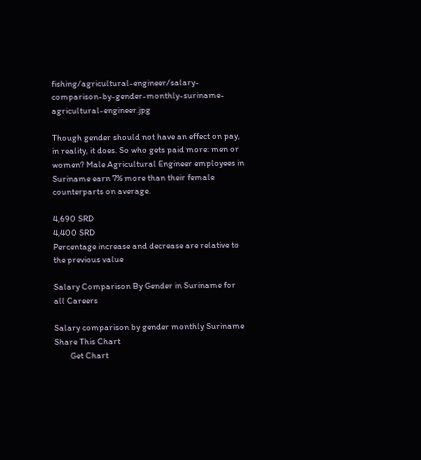fishing/agricultural-engineer/salary-comparison-by-gender-monthly-suriname-agricultural-engineer.jpg

Though gender should not have an effect on pay, in reality, it does. So who gets paid more: men or women? Male Agricultural Engineer employees in Suriname earn 7% more than their female counterparts on average.

4,690 SRD
4,400 SRD
Percentage increase and decrease are relative to the previous value

Salary Comparison By Gender in Suriname for all Careers

Salary comparison by gender monthly Suriname
Share This Chart
        Get Chart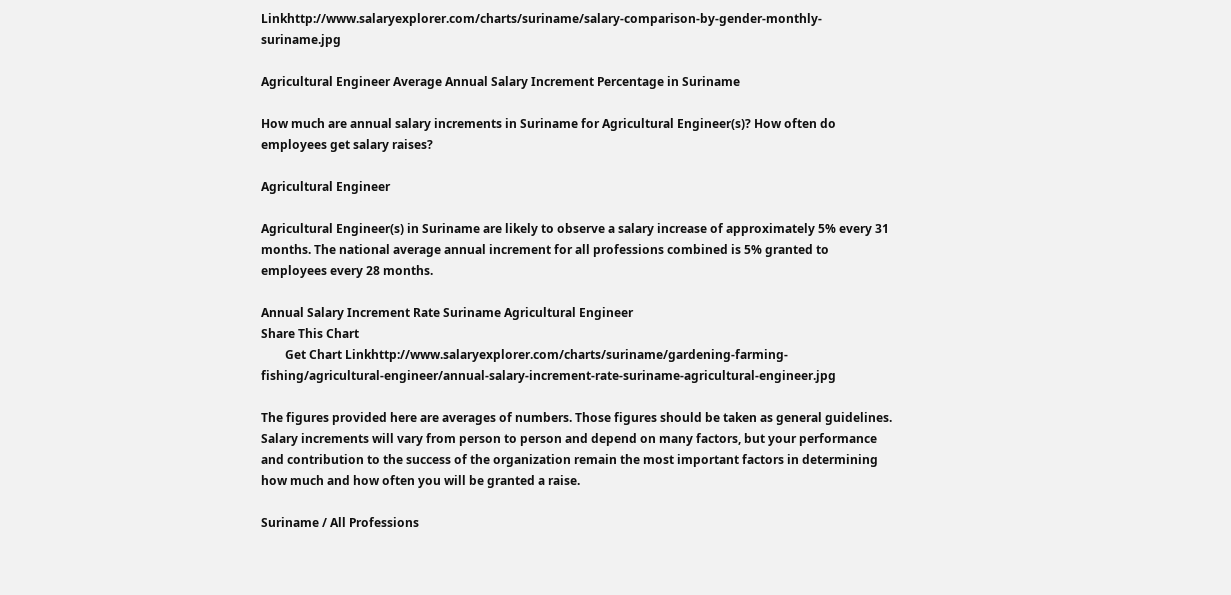Linkhttp://www.salaryexplorer.com/charts/suriname/salary-comparison-by-gender-monthly-suriname.jpg

Agricultural Engineer Average Annual Salary Increment Percentage in Suriname

How much are annual salary increments in Suriname for Agricultural Engineer(s)? How often do employees get salary raises?

Agricultural Engineer

Agricultural Engineer(s) in Suriname are likely to observe a salary increase of approximately 5% every 31 months. The national average annual increment for all professions combined is 5% granted to employees every 28 months.

Annual Salary Increment Rate Suriname Agricultural Engineer
Share This Chart
        Get Chart Linkhttp://www.salaryexplorer.com/charts/suriname/gardening-farming-fishing/agricultural-engineer/annual-salary-increment-rate-suriname-agricultural-engineer.jpg

The figures provided here are averages of numbers. Those figures should be taken as general guidelines. Salary increments will vary from person to person and depend on many factors, but your performance and contribution to the success of the organization remain the most important factors in determining how much and how often you will be granted a raise.

Suriname / All Professions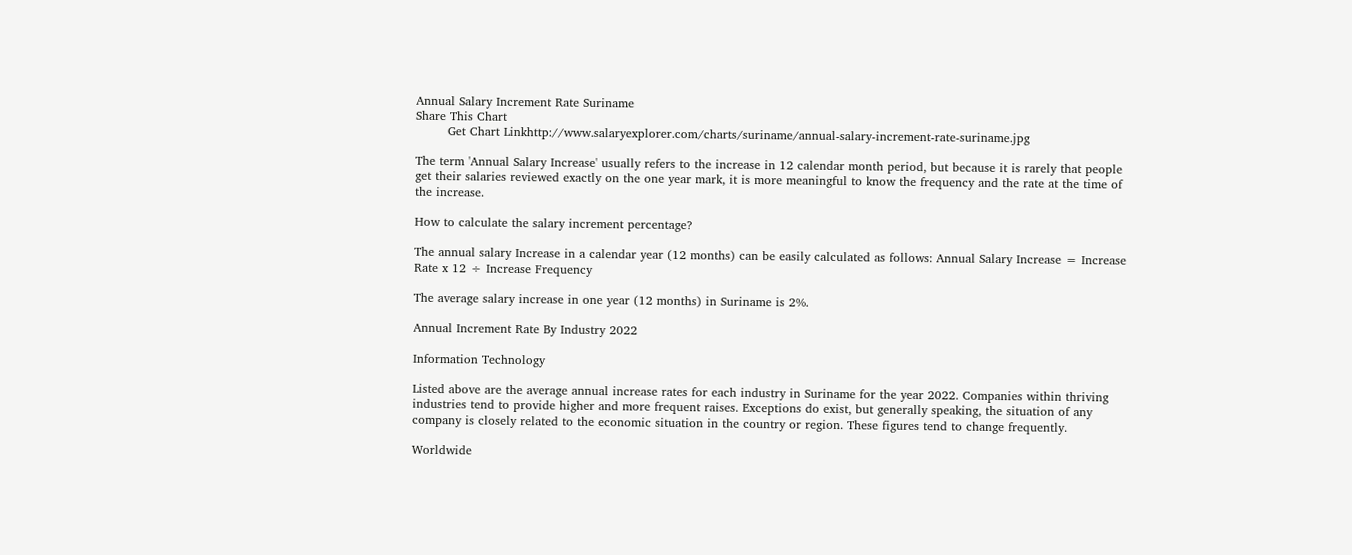Annual Salary Increment Rate Suriname
Share This Chart
        Get Chart Linkhttp://www.salaryexplorer.com/charts/suriname/annual-salary-increment-rate-suriname.jpg

The term 'Annual Salary Increase' usually refers to the increase in 12 calendar month period, but because it is rarely that people get their salaries reviewed exactly on the one year mark, it is more meaningful to know the frequency and the rate at the time of the increase.

How to calculate the salary increment percentage?

The annual salary Increase in a calendar year (12 months) can be easily calculated as follows: Annual Salary Increase = Increase Rate x 12 ÷ Increase Frequency

The average salary increase in one year (12 months) in Suriname is 2%.

Annual Increment Rate By Industry 2022

Information Technology

Listed above are the average annual increase rates for each industry in Suriname for the year 2022. Companies within thriving industries tend to provide higher and more frequent raises. Exceptions do exist, but generally speaking, the situation of any company is closely related to the economic situation in the country or region. These figures tend to change frequently.

Worldwide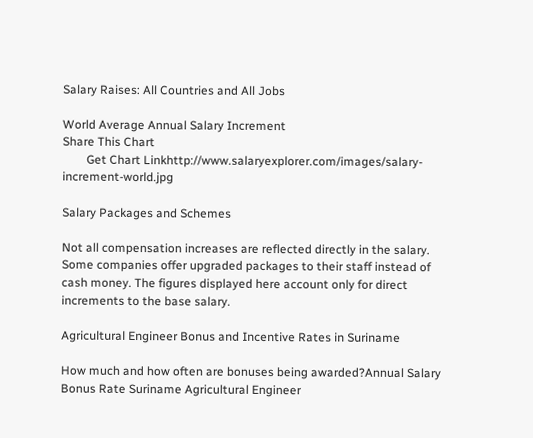Salary Raises: All Countries and All Jobs

World Average Annual Salary Increment
Share This Chart
        Get Chart Linkhttp://www.salaryexplorer.com/images/salary-increment-world.jpg

Salary Packages and Schemes

Not all compensation increases are reflected directly in the salary. Some companies offer upgraded packages to their staff instead of cash money. The figures displayed here account only for direct increments to the base salary.

Agricultural Engineer Bonus and Incentive Rates in Suriname

How much and how often are bonuses being awarded?Annual Salary Bonus Rate Suriname Agricultural Engineer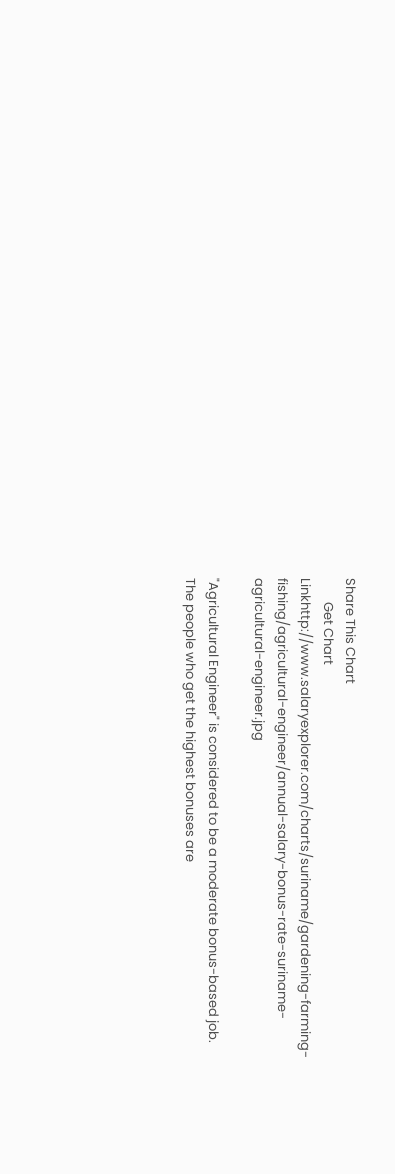Share This Chart
        Get Chart Linkhttp://www.salaryexplorer.com/charts/suriname/gardening-farming-fishing/agricultural-engineer/annual-salary-bonus-rate-suriname-agricultural-engineer.jpg

"Agricultural Engineer" is considered to be a moderate bonus-based job. The people who get the highest bonuses are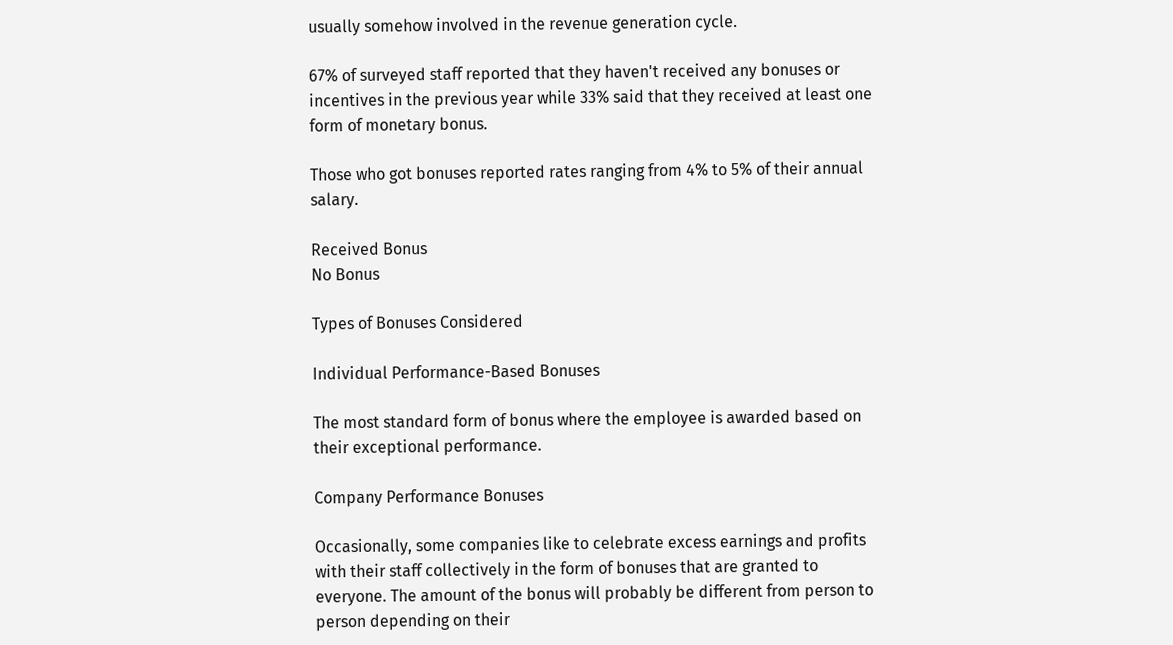usually somehow involved in the revenue generation cycle.

67% of surveyed staff reported that they haven't received any bonuses or incentives in the previous year while 33% said that they received at least one form of monetary bonus.

Those who got bonuses reported rates ranging from 4% to 5% of their annual salary.

Received Bonus
No Bonus

Types of Bonuses Considered

Individual Performance-Based Bonuses

The most standard form of bonus where the employee is awarded based on their exceptional performance.

Company Performance Bonuses

Occasionally, some companies like to celebrate excess earnings and profits with their staff collectively in the form of bonuses that are granted to everyone. The amount of the bonus will probably be different from person to person depending on their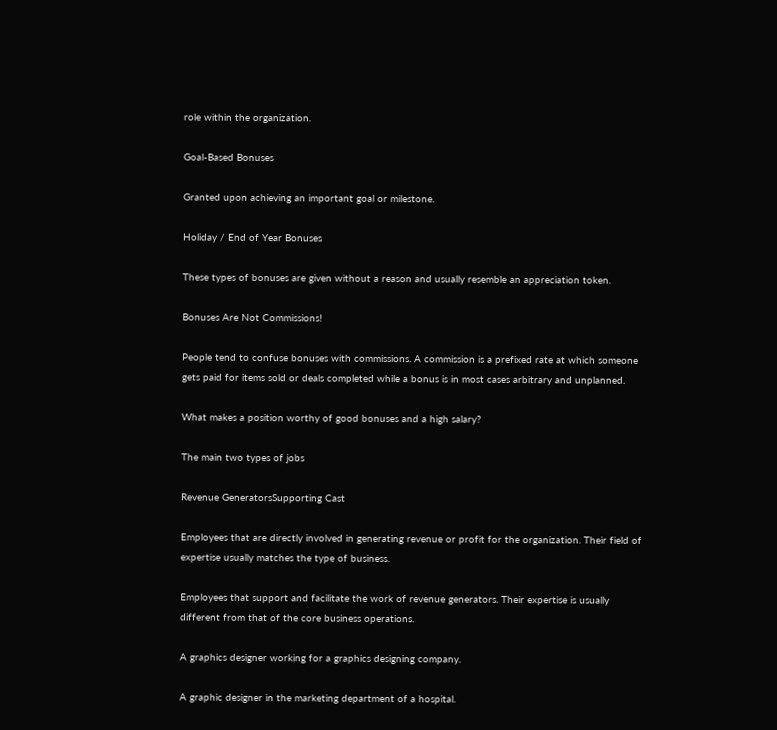role within the organization.

Goal-Based Bonuses

Granted upon achieving an important goal or milestone.

Holiday / End of Year Bonuses

These types of bonuses are given without a reason and usually resemble an appreciation token.

Bonuses Are Not Commissions!

People tend to confuse bonuses with commissions. A commission is a prefixed rate at which someone gets paid for items sold or deals completed while a bonus is in most cases arbitrary and unplanned.

What makes a position worthy of good bonuses and a high salary?

The main two types of jobs

Revenue GeneratorsSupporting Cast

Employees that are directly involved in generating revenue or profit for the organization. Their field of expertise usually matches the type of business.

Employees that support and facilitate the work of revenue generators. Their expertise is usually different from that of the core business operations.

A graphics designer working for a graphics designing company.

A graphic designer in the marketing department of a hospital.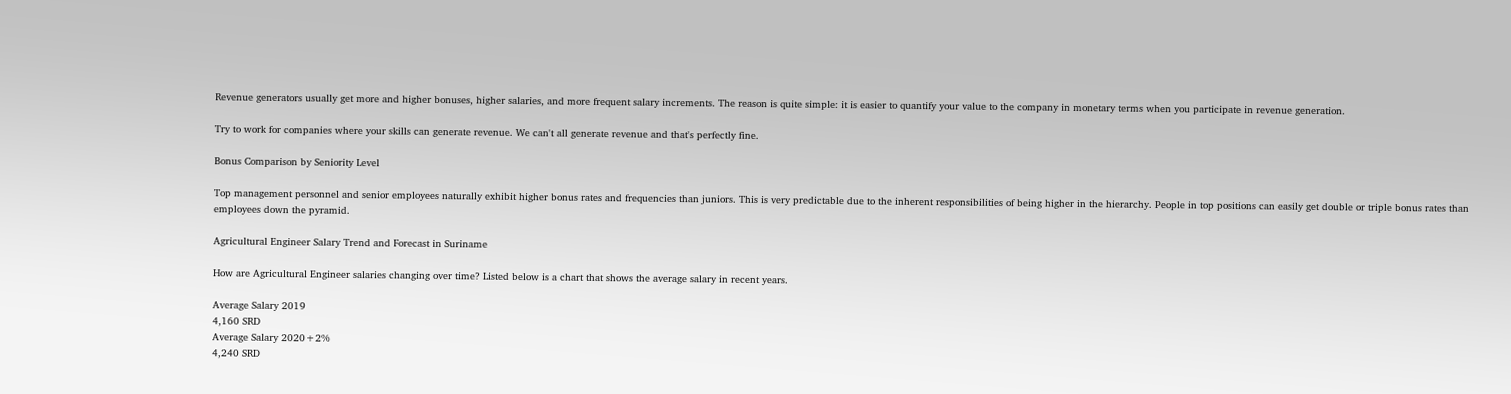Revenue generators usually get more and higher bonuses, higher salaries, and more frequent salary increments. The reason is quite simple: it is easier to quantify your value to the company in monetary terms when you participate in revenue generation.

Try to work for companies where your skills can generate revenue. We can't all generate revenue and that's perfectly fine.

Bonus Comparison by Seniority Level

Top management personnel and senior employees naturally exhibit higher bonus rates and frequencies than juniors. This is very predictable due to the inherent responsibilities of being higher in the hierarchy. People in top positions can easily get double or triple bonus rates than employees down the pyramid.

Agricultural Engineer Salary Trend and Forecast in Suriname

How are Agricultural Engineer salaries changing over time? Listed below is a chart that shows the average salary in recent years.

Average Salary 2019
4,160 SRD
Average Salary 2020+2%
4,240 SRD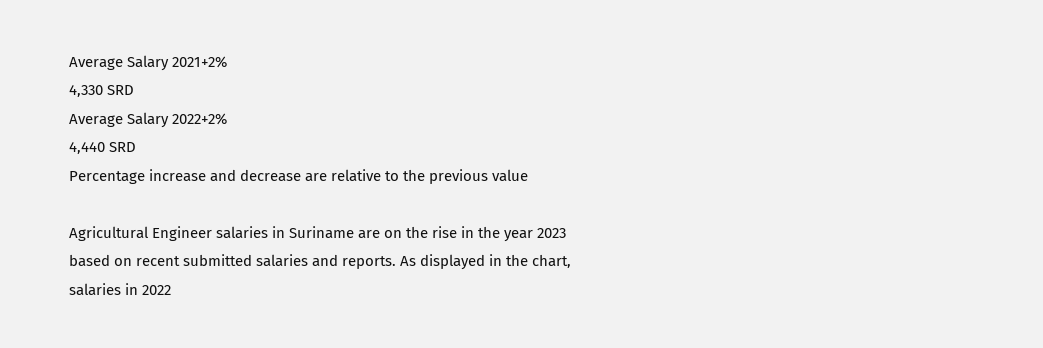Average Salary 2021+2%
4,330 SRD
Average Salary 2022+2%
4,440 SRD
Percentage increase and decrease are relative to the previous value

Agricultural Engineer salaries in Suriname are on the rise in the year 2023 based on recent submitted salaries and reports. As displayed in the chart, salaries in 2022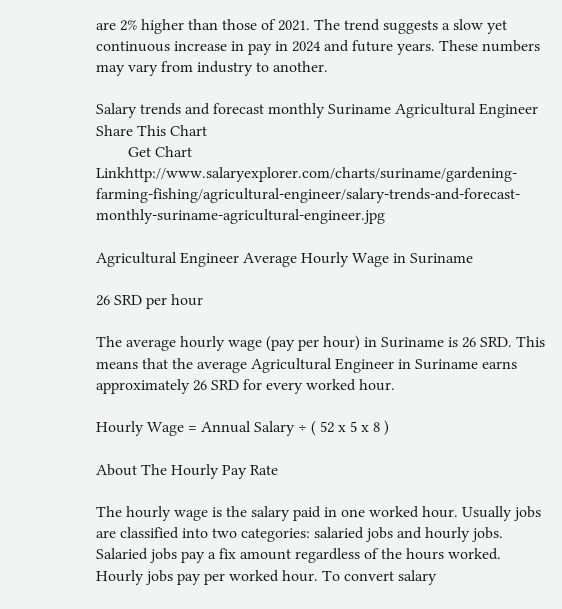are 2% higher than those of 2021. The trend suggests a slow yet continuous increase in pay in 2024 and future years. These numbers may vary from industry to another.

Salary trends and forecast monthly Suriname Agricultural Engineer
Share This Chart
        Get Chart Linkhttp://www.salaryexplorer.com/charts/suriname/gardening-farming-fishing/agricultural-engineer/salary-trends-and-forecast-monthly-suriname-agricultural-engineer.jpg

Agricultural Engineer Average Hourly Wage in Suriname

26 SRD per hour

The average hourly wage (pay per hour) in Suriname is 26 SRD. This means that the average Agricultural Engineer in Suriname earns approximately 26 SRD for every worked hour.

Hourly Wage = Annual Salary ÷ ( 52 x 5 x 8 )

About The Hourly Pay Rate

The hourly wage is the salary paid in one worked hour. Usually jobs are classified into two categories: salaried jobs and hourly jobs. Salaried jobs pay a fix amount regardless of the hours worked. Hourly jobs pay per worked hour. To convert salary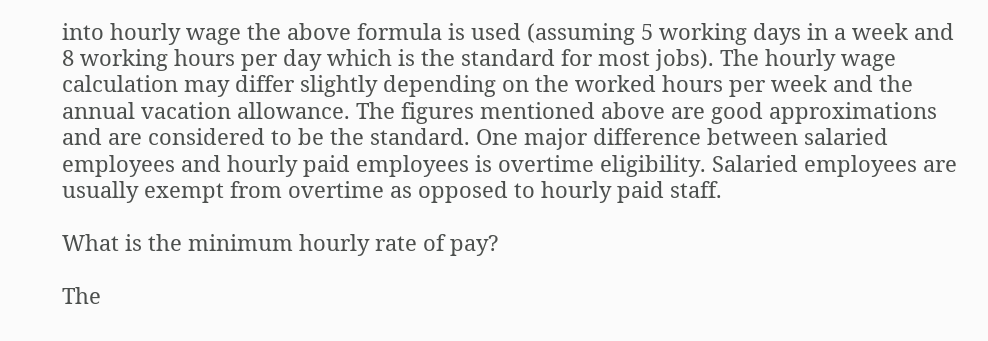into hourly wage the above formula is used (assuming 5 working days in a week and 8 working hours per day which is the standard for most jobs). The hourly wage calculation may differ slightly depending on the worked hours per week and the annual vacation allowance. The figures mentioned above are good approximations and are considered to be the standard. One major difference between salaried employees and hourly paid employees is overtime eligibility. Salaried employees are usually exempt from overtime as opposed to hourly paid staff.

What is the minimum hourly rate of pay?

The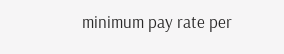minimum pay rate per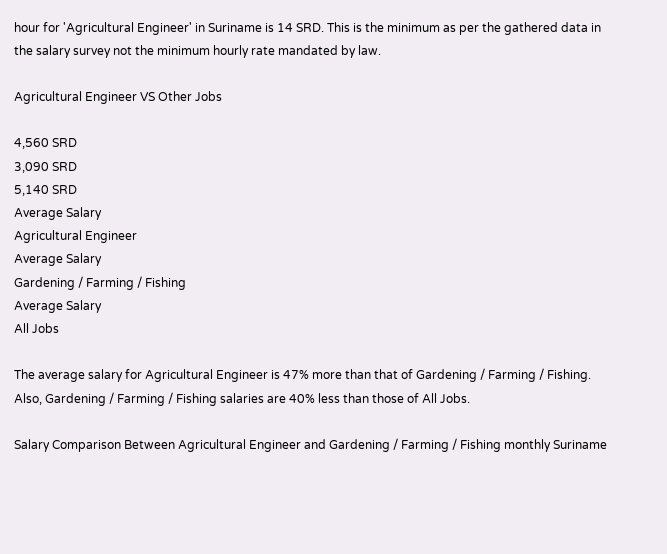hour for 'Agricultural Engineer' in Suriname is 14 SRD. This is the minimum as per the gathered data in the salary survey not the minimum hourly rate mandated by law.

Agricultural Engineer VS Other Jobs

4,560 SRD
3,090 SRD
5,140 SRD
Average Salary
Agricultural Engineer
Average Salary
Gardening / Farming / Fishing
Average Salary
All Jobs

The average salary for Agricultural Engineer is 47% more than that of Gardening / Farming / Fishing. Also, Gardening / Farming / Fishing salaries are 40% less than those of All Jobs.

Salary Comparison Between Agricultural Engineer and Gardening / Farming / Fishing monthly Suriname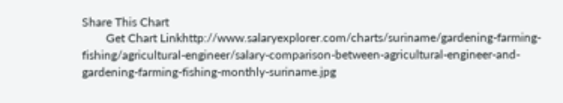Share This Chart
        Get Chart Linkhttp://www.salaryexplorer.com/charts/suriname/gardening-farming-fishing/agricultural-engineer/salary-comparison-between-agricultural-engineer-and-gardening-farming-fishing-monthly-suriname.jpg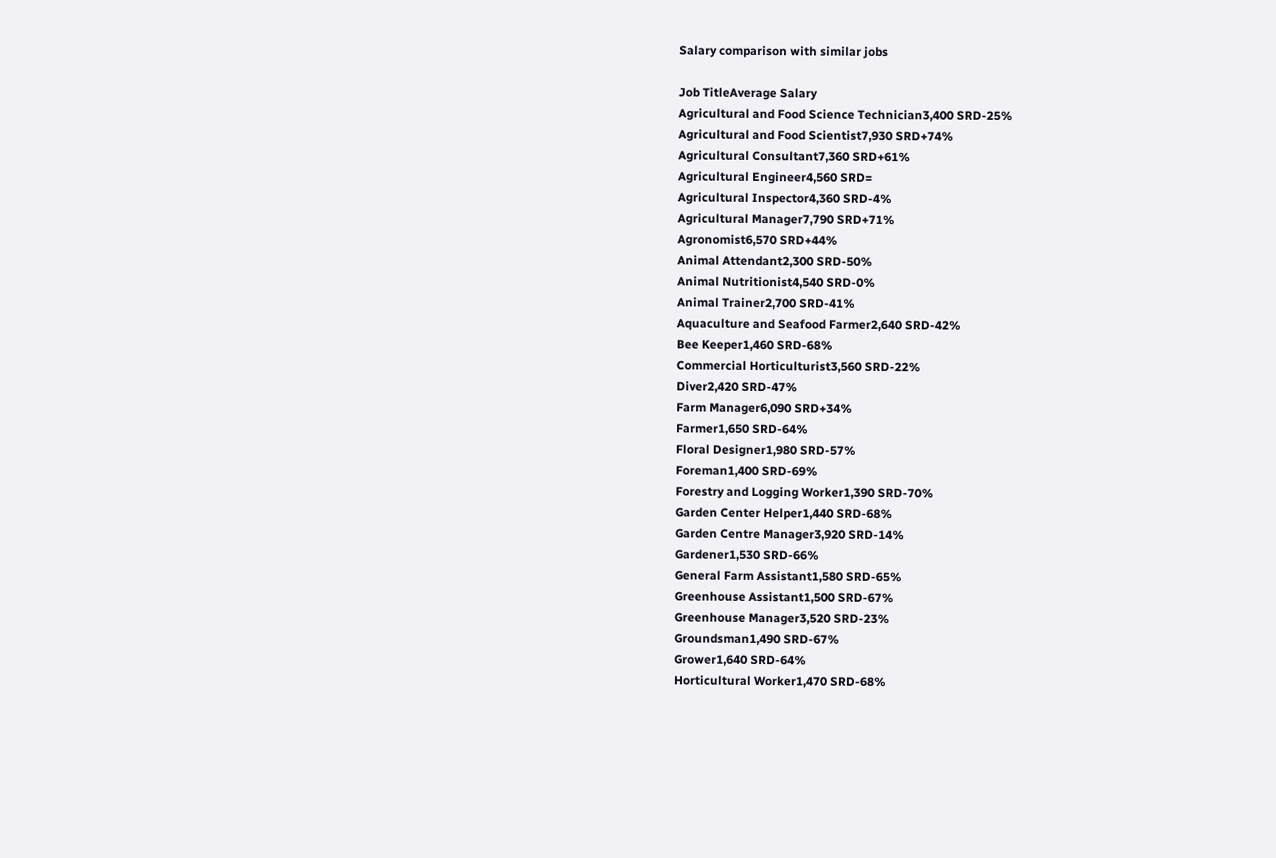Salary comparison with similar jobs

Job TitleAverage Salary
Agricultural and Food Science Technician3,400 SRD-25%
Agricultural and Food Scientist7,930 SRD+74%
Agricultural Consultant7,360 SRD+61%
Agricultural Engineer4,560 SRD=
Agricultural Inspector4,360 SRD-4%
Agricultural Manager7,790 SRD+71%
Agronomist6,570 SRD+44%
Animal Attendant2,300 SRD-50%
Animal Nutritionist4,540 SRD-0%
Animal Trainer2,700 SRD-41%
Aquaculture and Seafood Farmer2,640 SRD-42%
Bee Keeper1,460 SRD-68%
Commercial Horticulturist3,560 SRD-22%
Diver2,420 SRD-47%
Farm Manager6,090 SRD+34%
Farmer1,650 SRD-64%
Floral Designer1,980 SRD-57%
Foreman1,400 SRD-69%
Forestry and Logging Worker1,390 SRD-70%
Garden Center Helper1,440 SRD-68%
Garden Centre Manager3,920 SRD-14%
Gardener1,530 SRD-66%
General Farm Assistant1,580 SRD-65%
Greenhouse Assistant1,500 SRD-67%
Greenhouse Manager3,520 SRD-23%
Groundsman1,490 SRD-67%
Grower1,640 SRD-64%
Horticultural Worker1,470 SRD-68%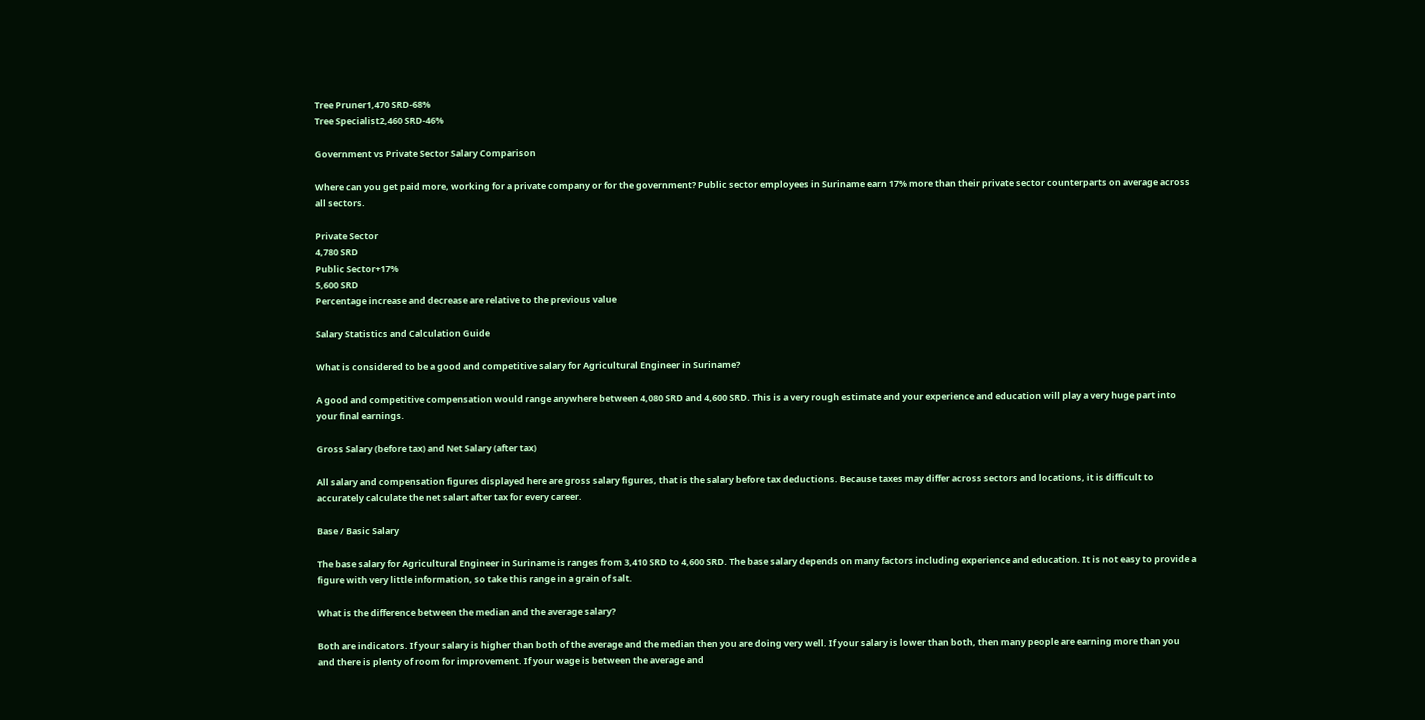Tree Pruner1,470 SRD-68%
Tree Specialist2,460 SRD-46%

Government vs Private Sector Salary Comparison

Where can you get paid more, working for a private company or for the government? Public sector employees in Suriname earn 17% more than their private sector counterparts on average across all sectors.

Private Sector
4,780 SRD
Public Sector+17%
5,600 SRD
Percentage increase and decrease are relative to the previous value

Salary Statistics and Calculation Guide

What is considered to be a good and competitive salary for Agricultural Engineer in Suriname?

A good and competitive compensation would range anywhere between 4,080 SRD and 4,600 SRD. This is a very rough estimate and your experience and education will play a very huge part into your final earnings.

Gross Salary (before tax) and Net Salary (after tax)

All salary and compensation figures displayed here are gross salary figures, that is the salary before tax deductions. Because taxes may differ across sectors and locations, it is difficult to accurately calculate the net salart after tax for every career.

Base / Basic Salary

The base salary for Agricultural Engineer in Suriname is ranges from 3,410 SRD to 4,600 SRD. The base salary depends on many factors including experience and education. It is not easy to provide a figure with very little information, so take this range in a grain of salt.

What is the difference between the median and the average salary?

Both are indicators. If your salary is higher than both of the average and the median then you are doing very well. If your salary is lower than both, then many people are earning more than you and there is plenty of room for improvement. If your wage is between the average and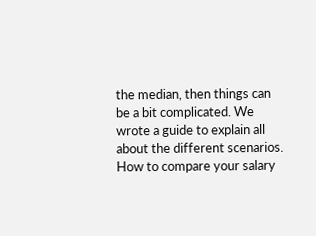the median, then things can be a bit complicated. We wrote a guide to explain all about the different scenarios. How to compare your salary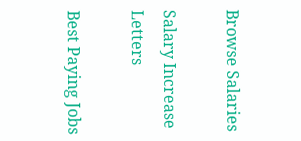Browse Salaries

Salary Increase Letters

Best Paying Jobs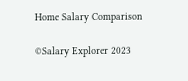Home Salary Comparison

©Salary Explorer 2023